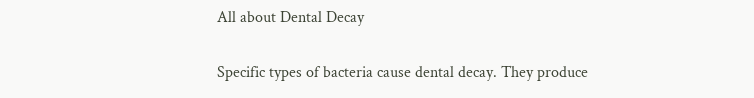All about Dental Decay

Specific types of bacteria cause dental decay. They produce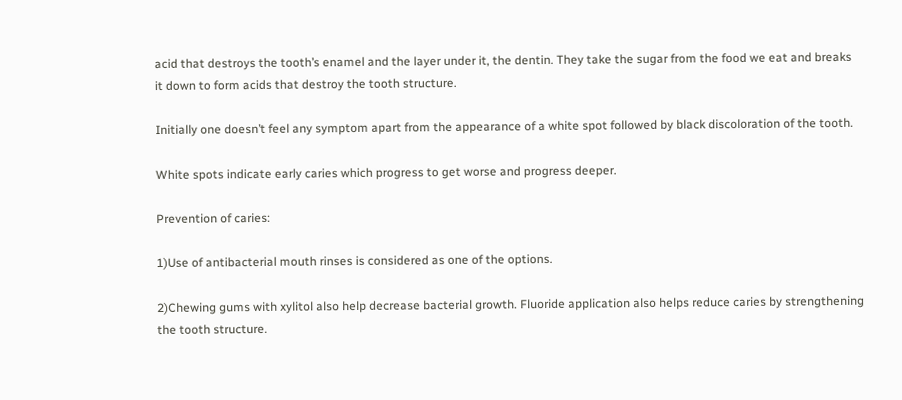acid that destroys the tooth’s enamel and the layer under it, the dentin. They take the sugar from the food we eat and breaks it down to form acids that destroy the tooth structure.

Initially one doesn’t feel any symptom apart from the appearance of a white spot followed by black discoloration of the tooth.

White spots indicate early caries which progress to get worse and progress deeper.

Prevention of caries:

1)Use of antibacterial mouth rinses is considered as one of the options.

2)Chewing gums with xylitol also help decrease bacterial growth. Fluoride application also helps reduce caries by strengthening the tooth structure.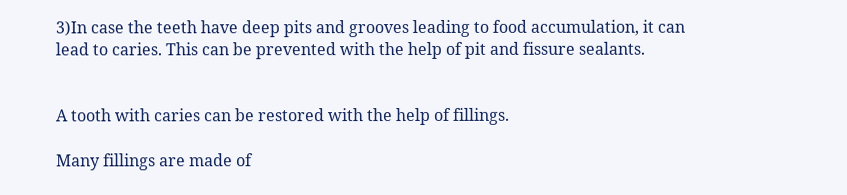3)In case the teeth have deep pits and grooves leading to food accumulation, it can lead to caries. This can be prevented with the help of pit and fissure sealants.


A tooth with caries can be restored with the help of fillings.

Many fillings are made of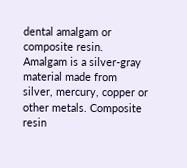dental amalgam or composite resin. Amalgam is a silver-gray material made from silver, mercury, copper or other metals. Composite resin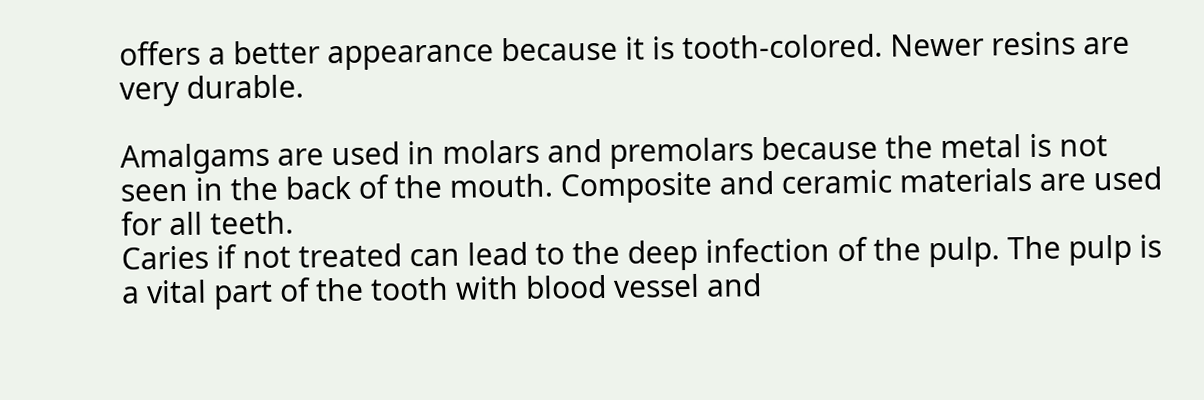offers a better appearance because it is tooth-colored. Newer resins are very durable.

Amalgams are used in molars and premolars because the metal is not seen in the back of the mouth. Composite and ceramic materials are used for all teeth.
Caries if not treated can lead to the deep infection of the pulp. The pulp is a vital part of the tooth with blood vessel and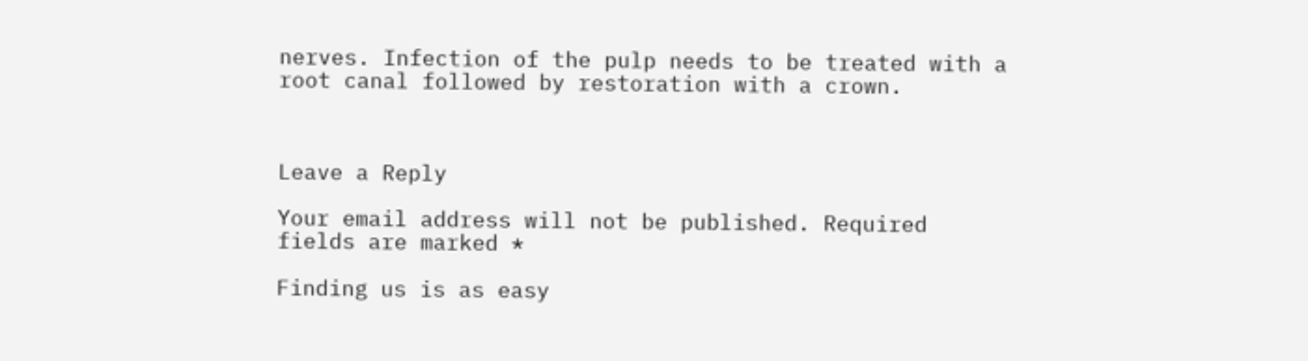nerves. Infection of the pulp needs to be treated with a root canal followed by restoration with a crown.



Leave a Reply

Your email address will not be published. Required fields are marked *

Finding us is as easy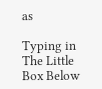as

Typing in The Little Box Below